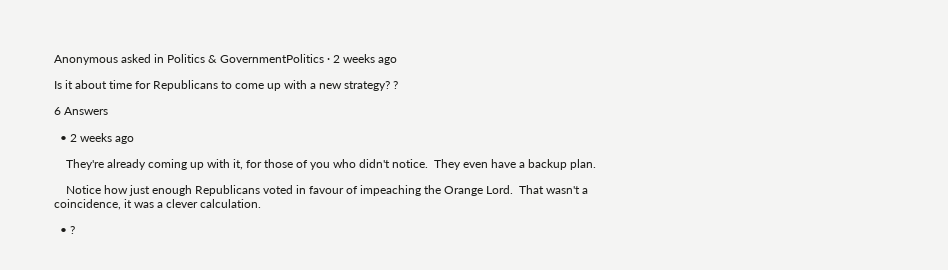Anonymous asked in Politics & GovernmentPolitics · 2 weeks ago

Is it about time for Republicans to come up with a new strategy? ?

6 Answers

  • 2 weeks ago

    They're already coming up with it, for those of you who didn't notice.  They even have a backup plan.

    Notice how just enough Republicans voted in favour of impeaching the Orange Lord.  That wasn't a coincidence, it was a clever calculation.

  • ?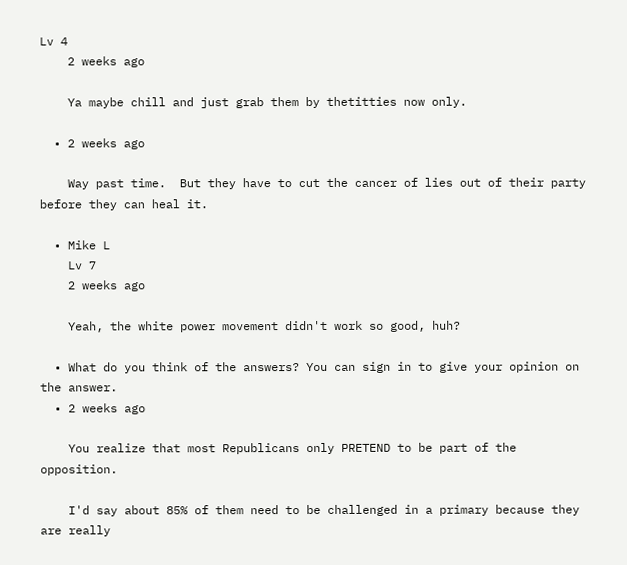Lv 4
    2 weeks ago

    Ya maybe chill and just grab them by thetitties now only.

  • 2 weeks ago

    Way past time.  But they have to cut the cancer of lies out of their party before they can heal it.

  • Mike L
    Lv 7
    2 weeks ago

    Yeah, the white power movement didn't work so good, huh?

  • What do you think of the answers? You can sign in to give your opinion on the answer.
  • 2 weeks ago

    You realize that most Republicans only PRETEND to be part of the opposition.

    I'd say about 85% of them need to be challenged in a primary because they are really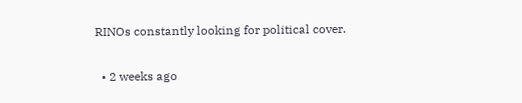RINOs constantly looking for political cover.

  • 2 weeks ago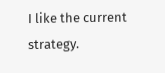I like the current strategy.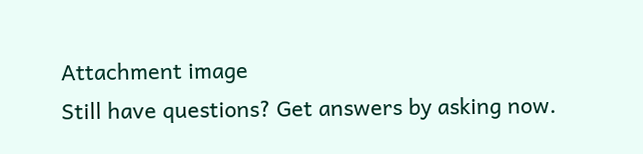Attachment image
Still have questions? Get answers by asking now.